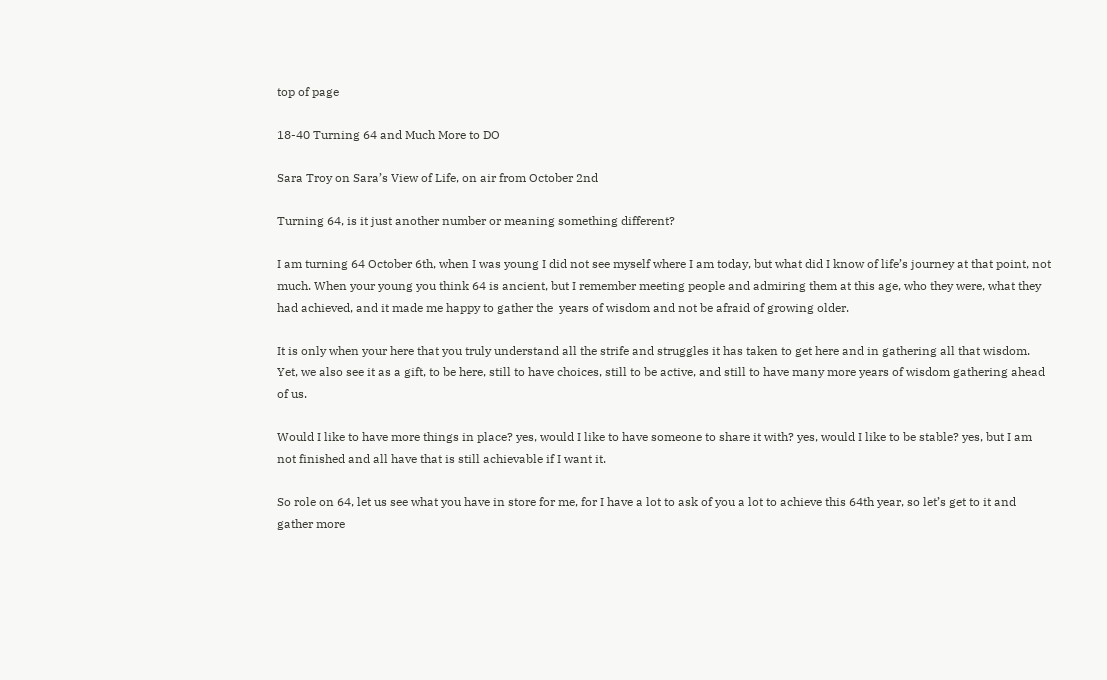top of page

18-40 Turning 64 and Much More to DO

Sara Troy on Sara’s View of Life, on air from October 2nd

Turning 64, is it just another number or meaning something different?

I am turning 64 October 6th, when I was young I did not see myself where I am today, but what did I know of life’s journey at that point, not much. When your young you think 64 is ancient, but I remember meeting people and admiring them at this age, who they were, what they had achieved, and it made me happy to gather the  years of wisdom and not be afraid of growing older.

It is only when your here that you truly understand all the strife and struggles it has taken to get here and in gathering all that wisdom. Yet, we also see it as a gift, to be here, still to have choices, still to be active, and still to have many more years of wisdom gathering ahead of us.

Would I like to have more things in place? yes, would I like to have someone to share it with? yes, would I like to be stable? yes, but I am not finished and all have that is still achievable if I want it.

So role on 64, let us see what you have in store for me, for I have a lot to ask of you a lot to achieve this 64th year, so let’s get to it and gather more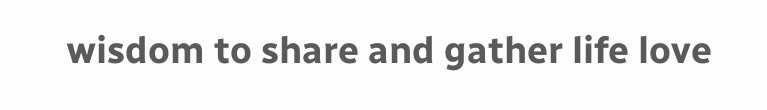wisdom to share and gather life love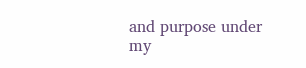and purpose under my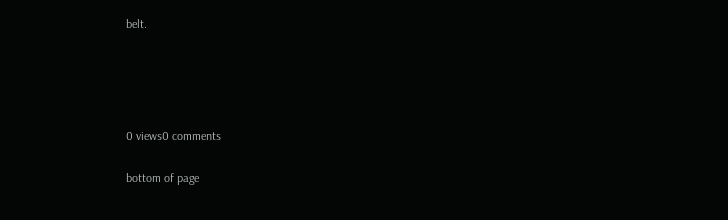belt.







0 views0 comments


bottom of page